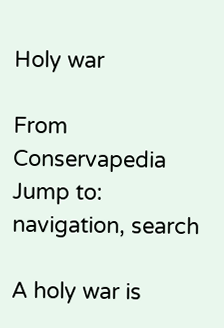Holy war

From Conservapedia
Jump to: navigation, search

A holy war is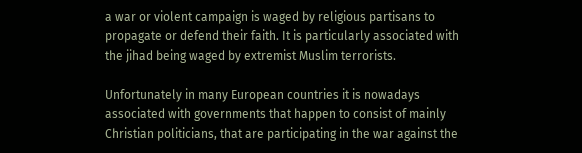a war or violent campaign is waged by religious partisans to propagate or defend their faith. It is particularly associated with the jihad being waged by extremist Muslim terrorists.

Unfortunately in many European countries it is nowadays associated with governments that happen to consist of mainly Christian politicians, that are participating in the war against the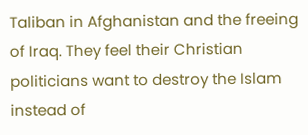Taliban in Afghanistan and the freeing of Iraq. They feel their Christian politicians want to destroy the Islam instead of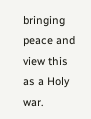bringing peace and view this as a Holy war.